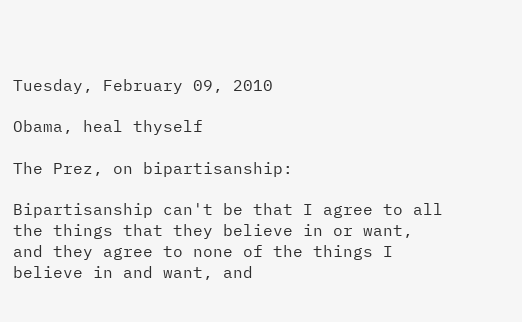Tuesday, February 09, 2010

Obama, heal thyself

The Prez, on bipartisanship:

Bipartisanship can't be that I agree to all the things that they believe in or want, and they agree to none of the things I believe in and want, and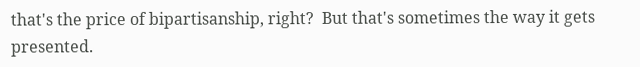that's the price of bipartisanship, right?  But that's sometimes the way it gets presented.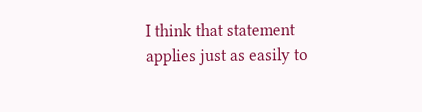I think that statement applies just as easily to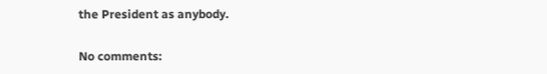the President as anybody.

No comments: